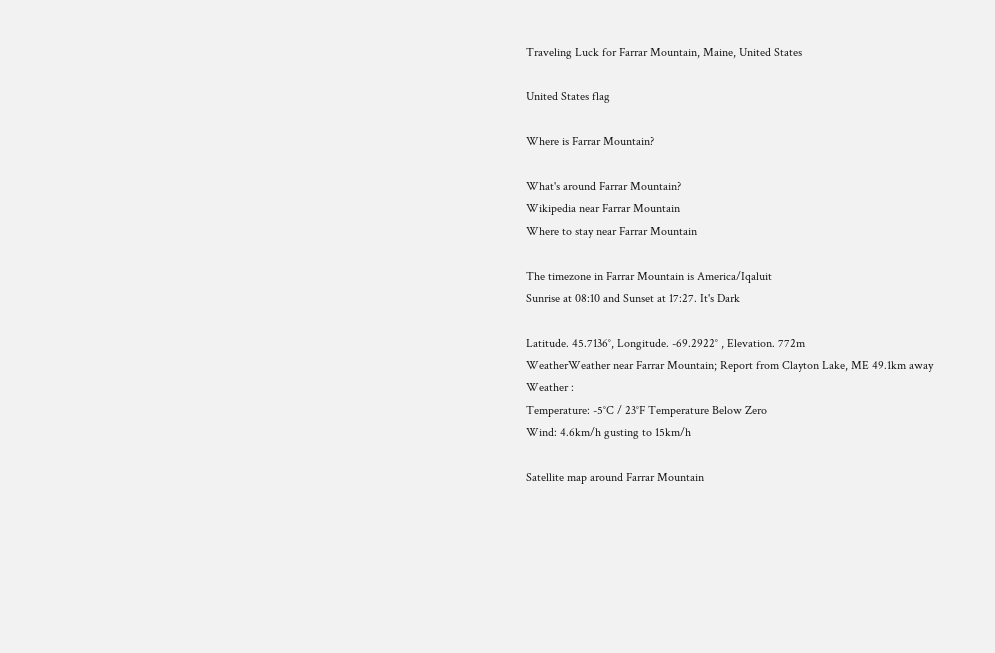Traveling Luck for Farrar Mountain, Maine, United States

United States flag

Where is Farrar Mountain?

What's around Farrar Mountain?
Wikipedia near Farrar Mountain
Where to stay near Farrar Mountain

The timezone in Farrar Mountain is America/Iqaluit
Sunrise at 08:10 and Sunset at 17:27. It's Dark

Latitude. 45.7136°, Longitude. -69.2922° , Elevation. 772m
WeatherWeather near Farrar Mountain; Report from Clayton Lake, ME 49.1km away
Weather :
Temperature: -5°C / 23°F Temperature Below Zero
Wind: 4.6km/h gusting to 15km/h

Satellite map around Farrar Mountain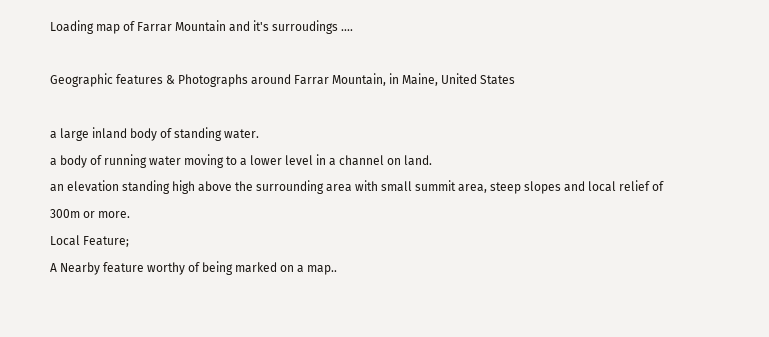Loading map of Farrar Mountain and it's surroudings ....

Geographic features & Photographs around Farrar Mountain, in Maine, United States

a large inland body of standing water.
a body of running water moving to a lower level in a channel on land.
an elevation standing high above the surrounding area with small summit area, steep slopes and local relief of 300m or more.
Local Feature;
A Nearby feature worthy of being marked on a map..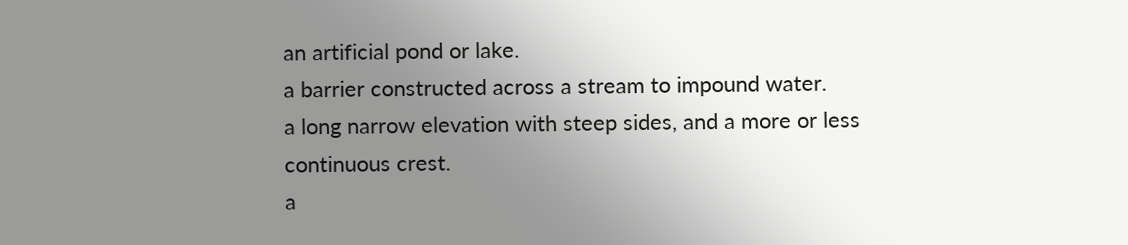an artificial pond or lake.
a barrier constructed across a stream to impound water.
a long narrow elevation with steep sides, and a more or less continuous crest.
a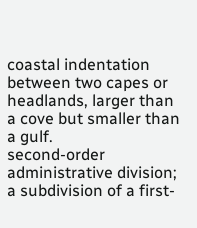coastal indentation between two capes or headlands, larger than a cove but smaller than a gulf.
second-order administrative division;
a subdivision of a first-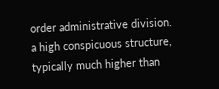order administrative division.
a high conspicuous structure, typically much higher than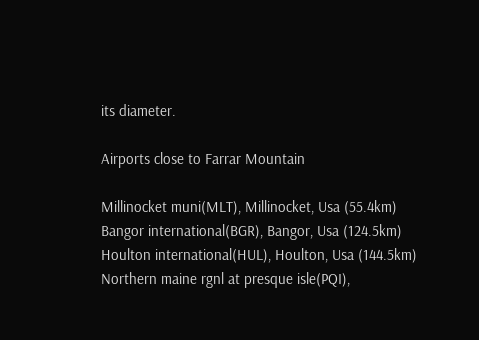its diameter.

Airports close to Farrar Mountain

Millinocket muni(MLT), Millinocket, Usa (55.4km)
Bangor international(BGR), Bangor, Usa (124.5km)
Houlton international(HUL), Houlton, Usa (144.5km)
Northern maine rgnl at presque isle(PQI),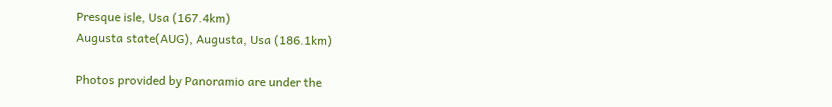Presque isle, Usa (167.4km)
Augusta state(AUG), Augusta, Usa (186.1km)

Photos provided by Panoramio are under the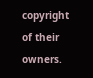copyright of their owners.